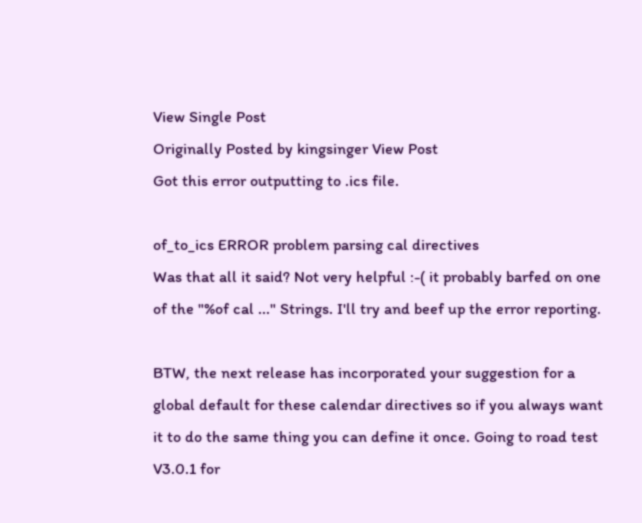View Single Post
Originally Posted by kingsinger View Post
Got this error outputting to .ics file.

of_to_ics ERROR problem parsing cal directives
Was that all it said? Not very helpful :-( it probably barfed on one of the "%of cal ..." Strings. I'll try and beef up the error reporting.

BTW, the next release has incorporated your suggestion for a global default for these calendar directives so if you always want it to do the same thing you can define it once. Going to road test V3.0.1 for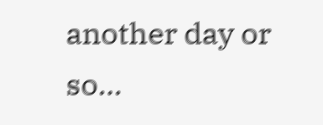another day or so...